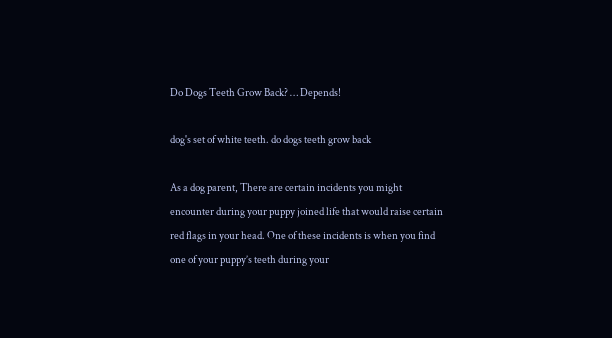Do Dogs Teeth Grow Back? … Depends!

dog's set of white teeth. do dogs teeth grow back

As a dog parent, There are certain incidents you might encounter during your puppy joined life that would raise certain red flags in your head. One of these incidents is when you find one of your puppy’s teeth during your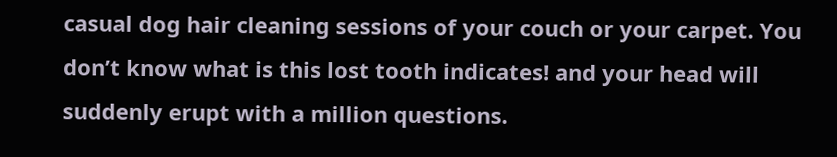casual dog hair cleaning sessions of your couch or your carpet. You don’t know what is this lost tooth indicates! and your head will suddenly erupt with a million questions.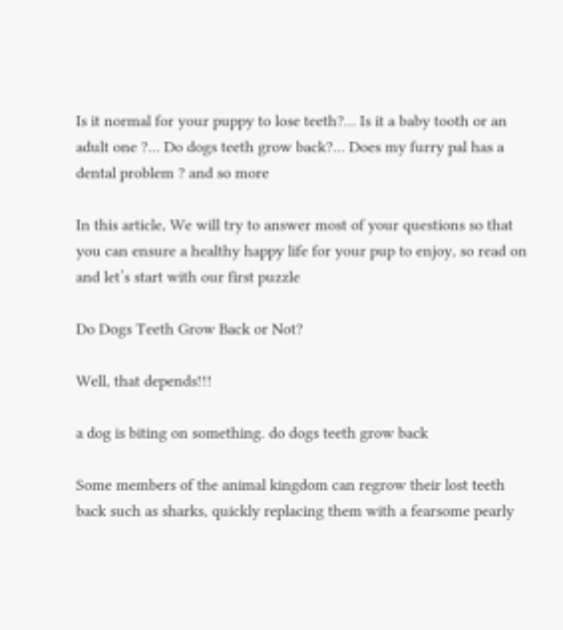Is it normal for your puppy to lose teeth?… Is it a baby tooth or an adult one ?… Do dogs teeth grow back?… Does my furry pal has a dental problem ? and so more

In this article, We will try to answer most of your questions so that you can ensure a healthy happy life for your pup to enjoy, so read on and let’s start with our first puzzle

Do Dogs Teeth Grow Back or Not?

Well, that depends!!!

a dog is biting on something. do dogs teeth grow back

Some members of the animal kingdom can regrow their lost teeth back such as sharks, quickly replacing them with a fearsome pearly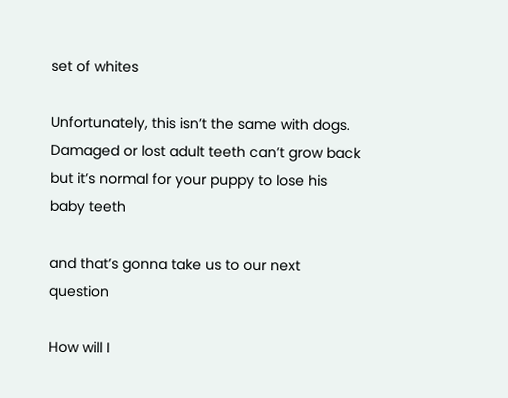set of whites

Unfortunately, this isn’t the same with dogs. Damaged or lost adult teeth can’t grow back but it’s normal for your puppy to lose his baby teeth

and that’s gonna take us to our next question

How will I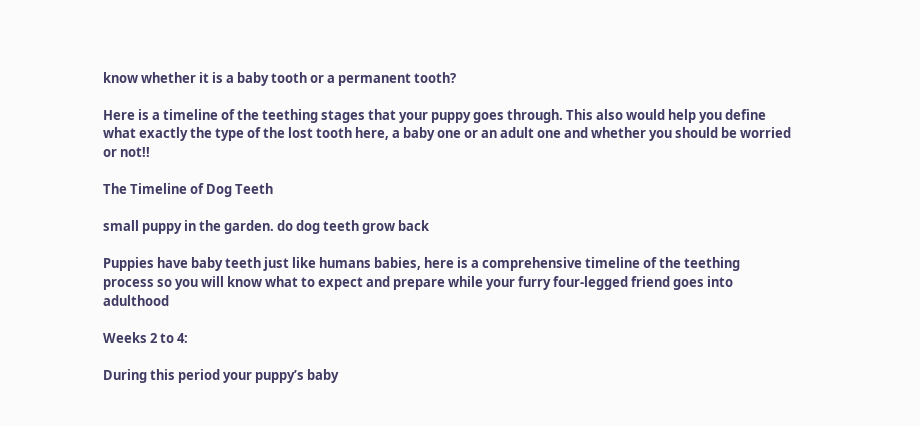know whether it is a baby tooth or a permanent tooth?

Here is a timeline of the teething stages that your puppy goes through. This also would help you define what exactly the type of the lost tooth here, a baby one or an adult one and whether you should be worried or not!!

The Timeline of Dog Teeth

small puppy in the garden. do dog teeth grow back

Puppies have baby teeth just like humans babies, here is a comprehensive timeline of the teething process so you will know what to expect and prepare while your furry four-legged friend goes into adulthood

Weeks 2 to 4:

During this period your puppy’s baby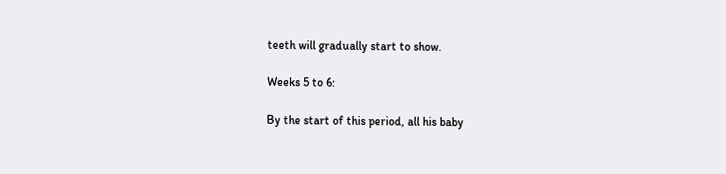teeth will gradually start to show.

Weeks 5 to 6:

By the start of this period, all his baby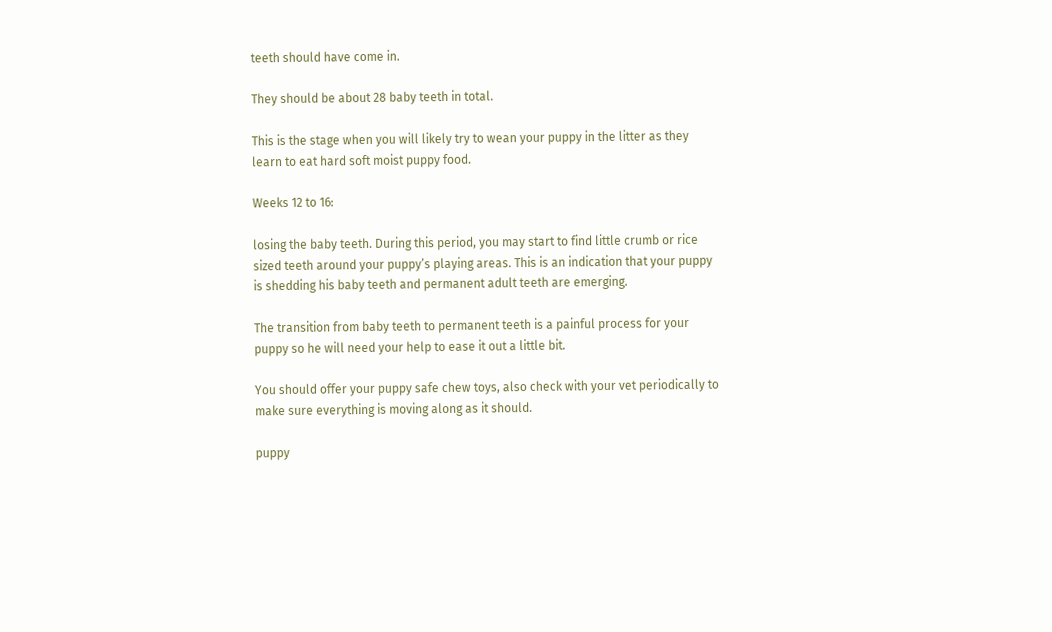teeth should have come in.

They should be about 28 baby teeth in total.

This is the stage when you will likely try to wean your puppy in the litter as they learn to eat hard soft moist puppy food.

Weeks 12 to 16:

losing the baby teeth. During this period, you may start to find little crumb or rice sized teeth around your puppy’s playing areas. This is an indication that your puppy is shedding his baby teeth and permanent adult teeth are emerging.

The transition from baby teeth to permanent teeth is a painful process for your puppy so he will need your help to ease it out a little bit.

You should offer your puppy safe chew toys, also check with your vet periodically to make sure everything is moving along as it should.

puppy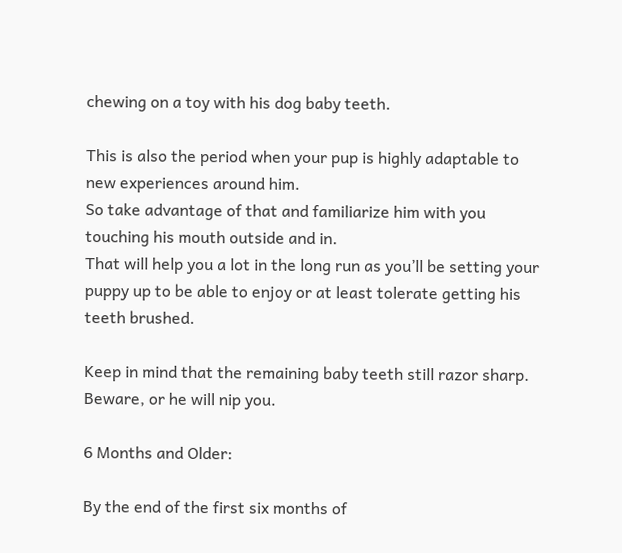chewing on a toy with his dog baby teeth.

This is also the period when your pup is highly adaptable to new experiences around him.
So take advantage of that and familiarize him with you touching his mouth outside and in.
That will help you a lot in the long run as you’ll be setting your puppy up to be able to enjoy or at least tolerate getting his teeth brushed.

Keep in mind that the remaining baby teeth still razor sharp. Beware, or he will nip you.

6 Months and Older:

By the end of the first six months of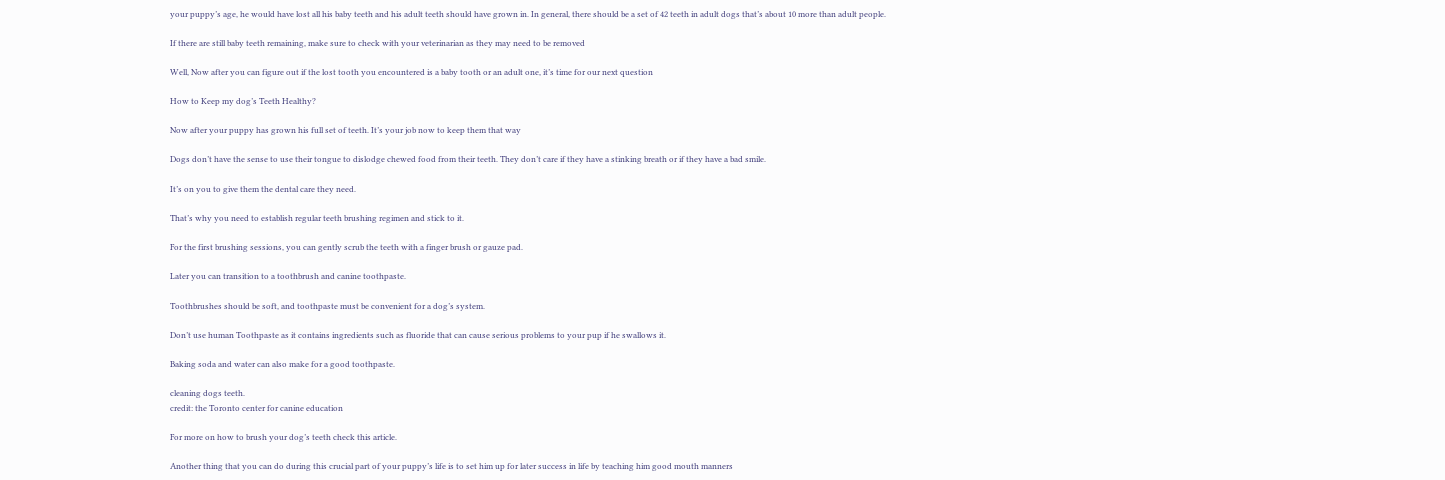your puppy’s age, he would have lost all his baby teeth and his adult teeth should have grown in. In general, there should be a set of 42 teeth in adult dogs that’s about 10 more than adult people.

If there are still baby teeth remaining, make sure to check with your veterinarian as they may need to be removed

Well, Now after you can figure out if the lost tooth you encountered is a baby tooth or an adult one, it’s time for our next question

How to Keep my dog’s Teeth Healthy?

Now after your puppy has grown his full set of teeth. It’s your job now to keep them that way

Dogs don’t have the sense to use their tongue to dislodge chewed food from their teeth. They don’t care if they have a stinking breath or if they have a bad smile.

It’s on you to give them the dental care they need.

That’s why you need to establish regular teeth brushing regimen and stick to it.

For the first brushing sessions, you can gently scrub the teeth with a finger brush or gauze pad.

Later you can transition to a toothbrush and canine toothpaste.

Toothbrushes should be soft, and toothpaste must be convenient for a dog’s system.

Don’t use human Toothpaste as it contains ingredients such as fluoride that can cause serious problems to your pup if he swallows it.

Baking soda and water can also make for a good toothpaste.

cleaning dogs teeth.
credit: the Toronto center for canine education

For more on how to brush your dog’s teeth check this article.

Another thing that you can do during this crucial part of your puppy’s life is to set him up for later success in life by teaching him good mouth manners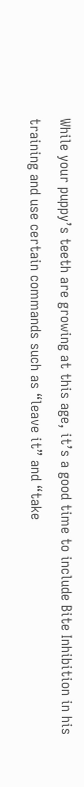While your puppy’s teeth are growing at this age, it’s a good time to include Bite Inhibition in his training and use certain commands such as “leave it” and “take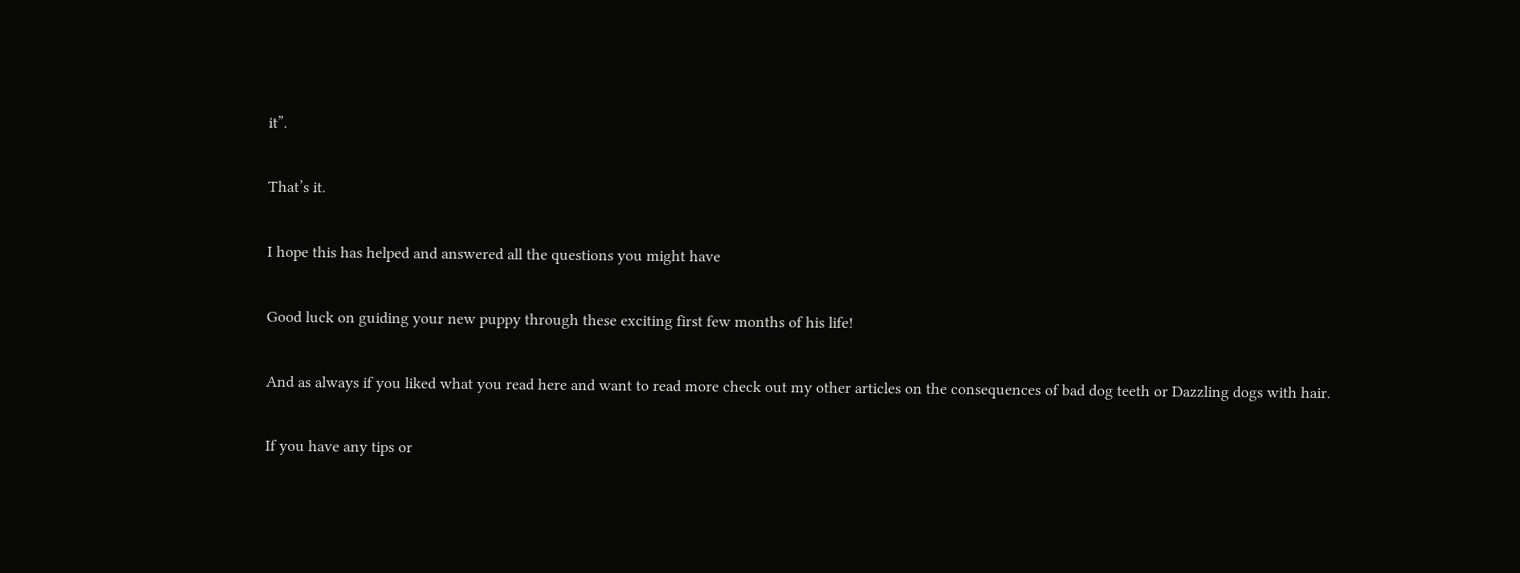it”.

That’s it.

I hope this has helped and answered all the questions you might have

Good luck on guiding your new puppy through these exciting first few months of his life!

And as always if you liked what you read here and want to read more check out my other articles on the consequences of bad dog teeth or Dazzling dogs with hair.

If you have any tips or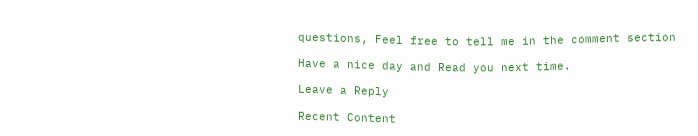questions, Feel free to tell me in the comment section

Have a nice day and Read you next time.

Leave a Reply

Recent Content